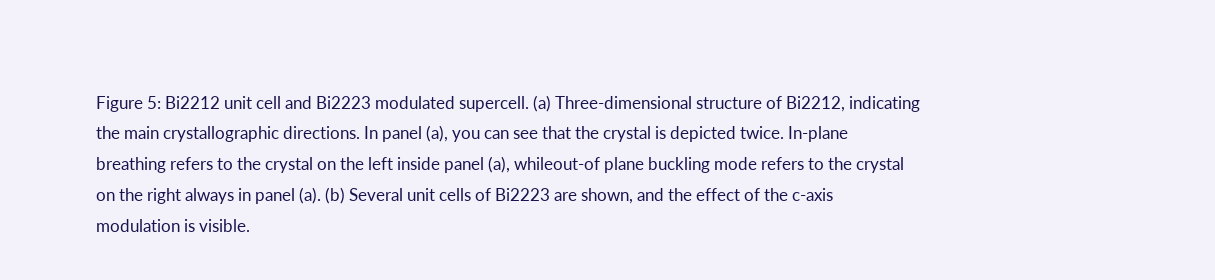Figure 5: Bi2212 unit cell and Bi2223 modulated supercell. (a) Three-dimensional structure of Bi2212, indicating the main crystallographic directions. In panel (a), you can see that the crystal is depicted twice. In-plane breathing refers to the crystal on the left inside panel (a), whileout-of plane buckling mode refers to the crystal on the right always in panel (a). (b) Several unit cells of Bi2223 are shown, and the effect of the c-axis modulation is visible.